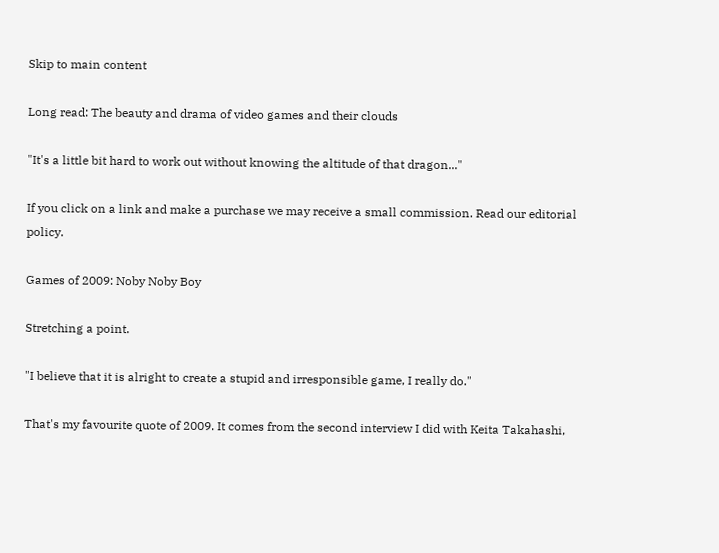Skip to main content

Long read: The beauty and drama of video games and their clouds

"It's a little bit hard to work out without knowing the altitude of that dragon..."

If you click on a link and make a purchase we may receive a small commission. Read our editorial policy.

Games of 2009: Noby Noby Boy

Stretching a point.

"I believe that it is alright to create a stupid and irresponsible game, I really do."

That's my favourite quote of 2009. It comes from the second interview I did with Keita Takahashi,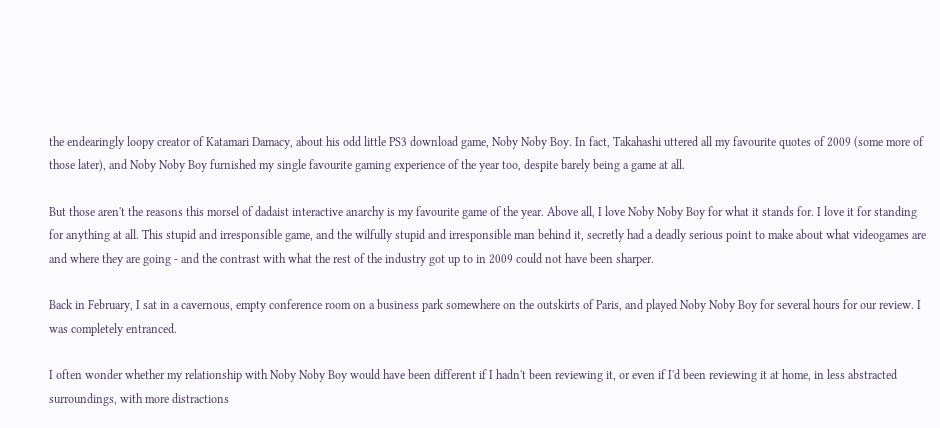the endearingly loopy creator of Katamari Damacy, about his odd little PS3 download game, Noby Noby Boy. In fact, Takahashi uttered all my favourite quotes of 2009 (some more of those later), and Noby Noby Boy furnished my single favourite gaming experience of the year too, despite barely being a game at all.

But those aren't the reasons this morsel of dadaist interactive anarchy is my favourite game of the year. Above all, I love Noby Noby Boy for what it stands for. I love it for standing for anything at all. This stupid and irresponsible game, and the wilfully stupid and irresponsible man behind it, secretly had a deadly serious point to make about what videogames are and where they are going - and the contrast with what the rest of the industry got up to in 2009 could not have been sharper.

Back in February, I sat in a cavernous, empty conference room on a business park somewhere on the outskirts of Paris, and played Noby Noby Boy for several hours for our review. I was completely entranced.

I often wonder whether my relationship with Noby Noby Boy would have been different if I hadn't been reviewing it, or even if I'd been reviewing it at home, in less abstracted surroundings, with more distractions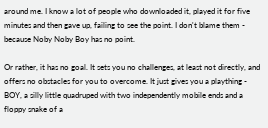around me. I know a lot of people who downloaded it, played it for five minutes and then gave up, failing to see the point. I don't blame them - because Noby Noby Boy has no point.

Or rather, it has no goal. It sets you no challenges, at least not directly, and offers no obstacles for you to overcome. It just gives you a plaything - BOY, a silly little quadruped with two independently mobile ends and a floppy snake of a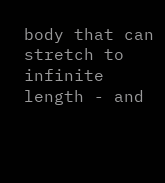body that can stretch to infinite length - and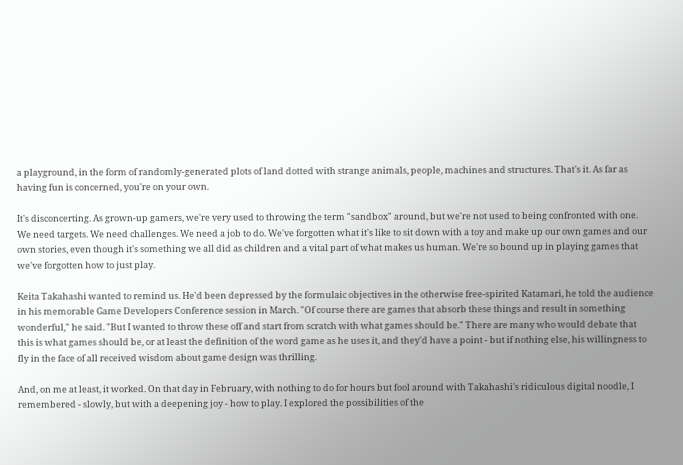a playground, in the form of randomly-generated plots of land dotted with strange animals, people, machines and structures. That's it. As far as having fun is concerned, you're on your own.

It's disconcerting. As grown-up gamers, we're very used to throwing the term "sandbox" around, but we're not used to being confronted with one. We need targets. We need challenges. We need a job to do. We've forgotten what it's like to sit down with a toy and make up our own games and our own stories, even though it's something we all did as children and a vital part of what makes us human. We're so bound up in playing games that we've forgotten how to just play.

Keita Takahashi wanted to remind us. He'd been depressed by the formulaic objectives in the otherwise free-spirited Katamari, he told the audience in his memorable Game Developers Conference session in March. "Of course there are games that absorb these things and result in something wonderful," he said. "But I wanted to throw these off and start from scratch with what games should be." There are many who would debate that this is what games should be, or at least the definition of the word game as he uses it, and they'd have a point - but if nothing else, his willingness to fly in the face of all received wisdom about game design was thrilling.

And, on me at least, it worked. On that day in February, with nothing to do for hours but fool around with Takahashi's ridiculous digital noodle, I remembered - slowly, but with a deepening joy - how to play. I explored the possibilities of the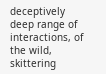deceptively deep range of interactions, of the wild, skittering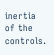inertia of the controls.